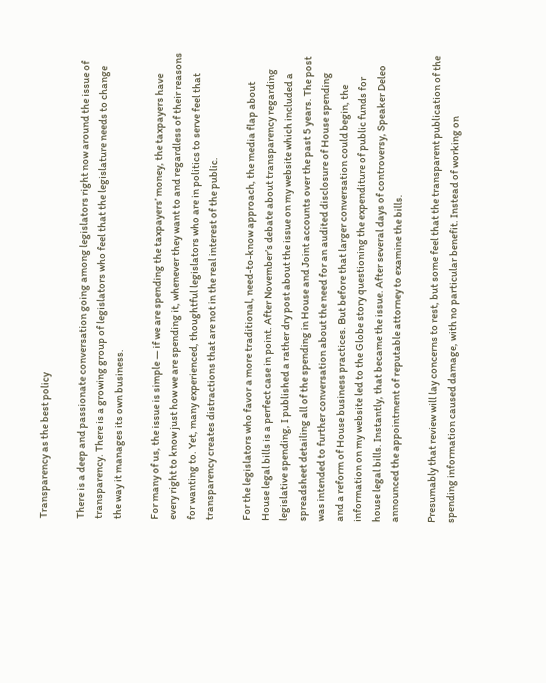Transparency as the best policy

There is a deep and passionate conversation going among legislators right now around the issue of transparency. There is a growing group of legislators who feel that the legislature needs to change the way it manages its own business.

For many of us, the issue is simple — if we are spending the taxpayers’ money, the taxpayers have every right to know just how we are spending it, whenever they want to and regardless of their reasons for wanting to. Yet, many experienced, thoughtful legislators who are in politics to serve feel that transparency creates distractions that are not in the real interest of the public.

For the legislators who favor a more traditional, need-to-know approach, the media flap about House legal bills is a perfect case in point. After November’s debate about transparency regarding legislative spending, I published a rather dry post about the issue on my website which included a spreadsheet detailing all of the spending in House and Joint accounts over the past 5 years. The post was intended to further conversation about the need for an audited disclosure of House spending and a reform of House business practices. But before that larger conversation could begin, the information on my website led to the Globe story questioning the expenditure of public funds for house legal bills. Instantly, that became the issue. After several days of controversy, Speaker Deleo announced the appointment of reputable attorney to examine the bills.

Presumably that review will lay concerns to rest, but some feel that the transparent publication of the spending information caused damage, with no particular benefit. Instead of working on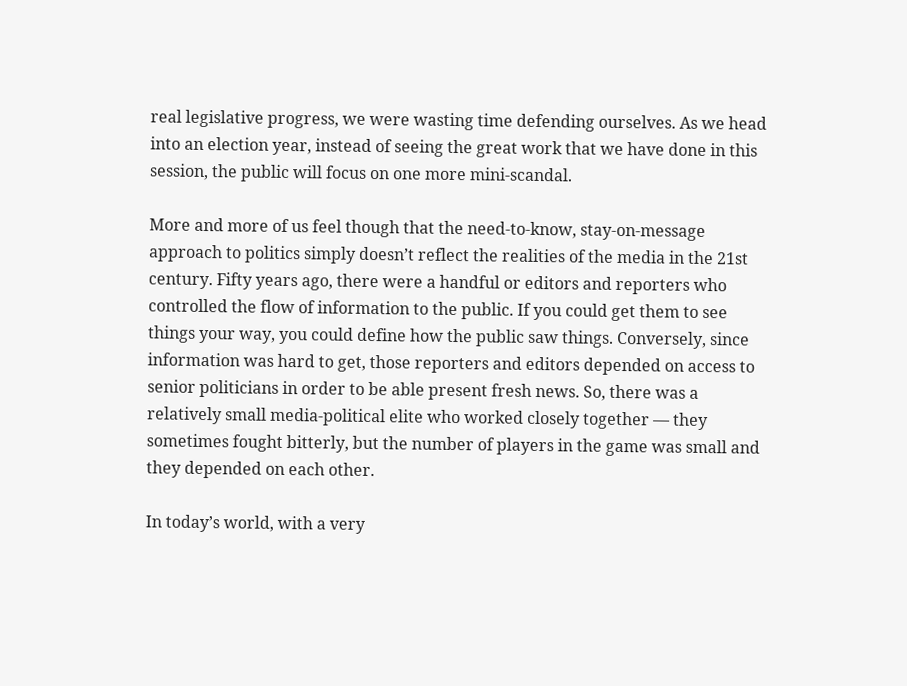real legislative progress, we were wasting time defending ourselves. As we head into an election year, instead of seeing the great work that we have done in this session, the public will focus on one more mini-scandal.

More and more of us feel though that the need-to-know, stay-on-message approach to politics simply doesn’t reflect the realities of the media in the 21st century. Fifty years ago, there were a handful or editors and reporters who controlled the flow of information to the public. If you could get them to see things your way, you could define how the public saw things. Conversely, since information was hard to get, those reporters and editors depended on access to senior politicians in order to be able present fresh news. So, there was a relatively small media-political elite who worked closely together — they sometimes fought bitterly, but the number of players in the game was small and they depended on each other.

In today’s world, with a very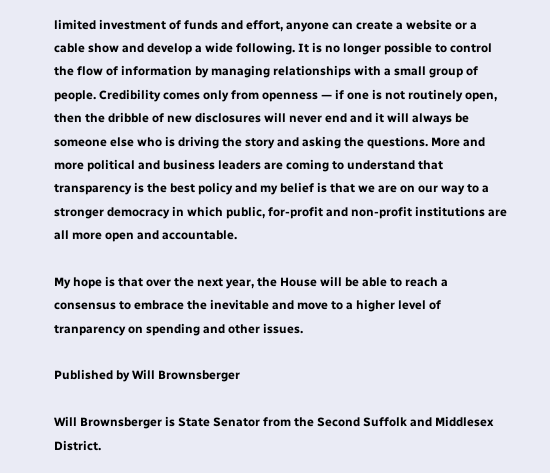limited investment of funds and effort, anyone can create a website or a cable show and develop a wide following. It is no longer possible to control the flow of information by managing relationships with a small group of people. Credibility comes only from openness — if one is not routinely open, then the dribble of new disclosures will never end and it will always be someone else who is driving the story and asking the questions. More and more political and business leaders are coming to understand that transparency is the best policy and my belief is that we are on our way to a stronger democracy in which public, for-profit and non-profit institutions are all more open and accountable.

My hope is that over the next year, the House will be able to reach a consensus to embrace the inevitable and move to a higher level of tranparency on spending and other issues.

Published by Will Brownsberger

Will Brownsberger is State Senator from the Second Suffolk and Middlesex District.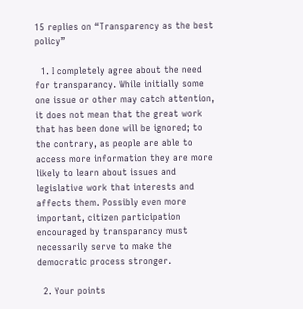15 replies on “Transparency as the best policy”

  1. I completely agree about the need for transparancy. While initially some one issue or other may catch attention, it does not mean that the great work that has been done will be ignored; to the contrary, as people are able to access more information they are more likely to learn about issues and legislative work that interests and affects them. Possibly even more important, citizen participation encouraged by transparancy must necessarily serve to make the democratic process stronger.

  2. Your points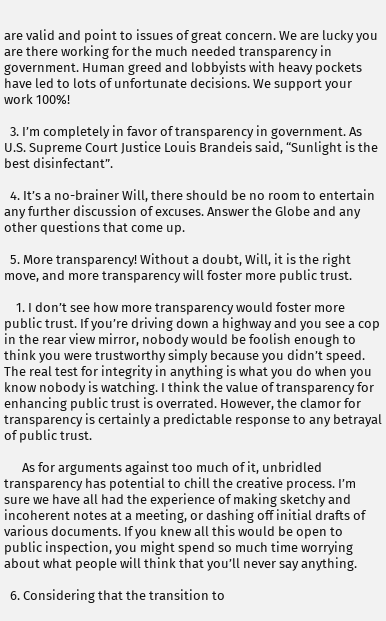are valid and point to issues of great concern. We are lucky you are there working for the much needed transparency in government. Human greed and lobbyists with heavy pockets have led to lots of unfortunate decisions. We support your work 100%!

  3. I’m completely in favor of transparency in government. As U.S. Supreme Court Justice Louis Brandeis said, “Sunlight is the best disinfectant”.

  4. It’s a no-brainer Will, there should be no room to entertain any further discussion of excuses. Answer the Globe and any other questions that come up.

  5. More transparency! Without a doubt, Will, it is the right move, and more transparency will foster more public trust.

    1. I don’t see how more transparency would foster more public trust. If you’re driving down a highway and you see a cop in the rear view mirror, nobody would be foolish enough to think you were trustworthy simply because you didn’t speed. The real test for integrity in anything is what you do when you know nobody is watching. I think the value of transparency for enhancing public trust is overrated. However, the clamor for transparency is certainly a predictable response to any betrayal of public trust.

      As for arguments against too much of it, unbridled transparency has potential to chill the creative process. I’m sure we have all had the experience of making sketchy and incoherent notes at a meeting, or dashing off initial drafts of various documents. If you knew all this would be open to public inspection, you might spend so much time worrying about what people will think that you’ll never say anything.

  6. Considering that the transition to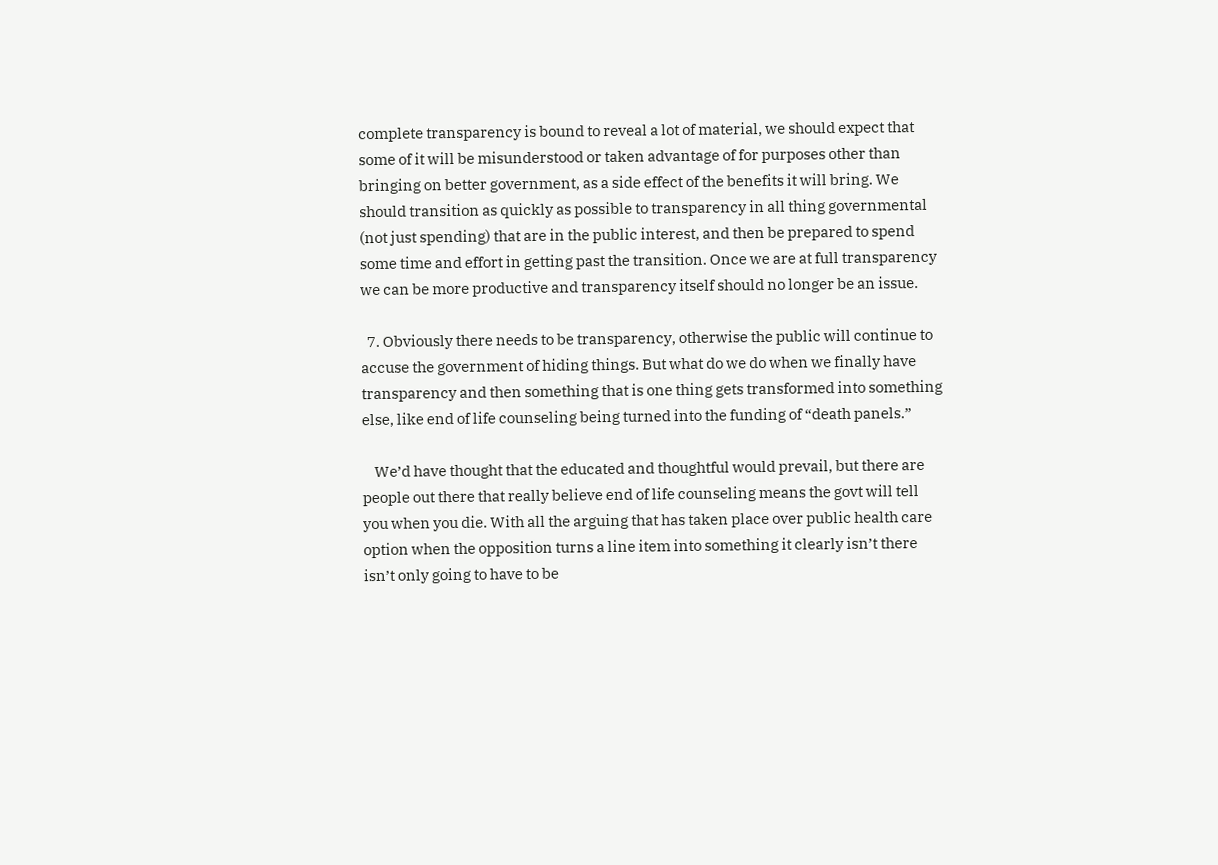complete transparency is bound to reveal a lot of material, we should expect that some of it will be misunderstood or taken advantage of for purposes other than bringing on better government, as a side effect of the benefits it will bring. We should transition as quickly as possible to transparency in all thing governmental (not just spending) that are in the public interest, and then be prepared to spend some time and effort in getting past the transition. Once we are at full transparency we can be more productive and transparency itself should no longer be an issue.

  7. Obviously there needs to be transparency, otherwise the public will continue to accuse the government of hiding things. But what do we do when we finally have transparency and then something that is one thing gets transformed into something else, like end of life counseling being turned into the funding of “death panels.”

    We’d have thought that the educated and thoughtful would prevail, but there are people out there that really believe end of life counseling means the govt will tell you when you die. With all the arguing that has taken place over public health care option when the opposition turns a line item into something it clearly isn’t there isn’t only going to have to be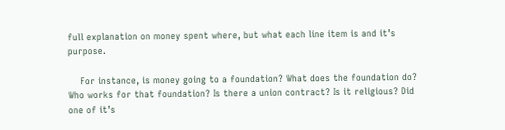full explanation on money spent where, but what each line item is and it’s purpose.

    For instance, is money going to a foundation? What does the foundation do? Who works for that foundation? Is there a union contract? Is it religious? Did one of it’s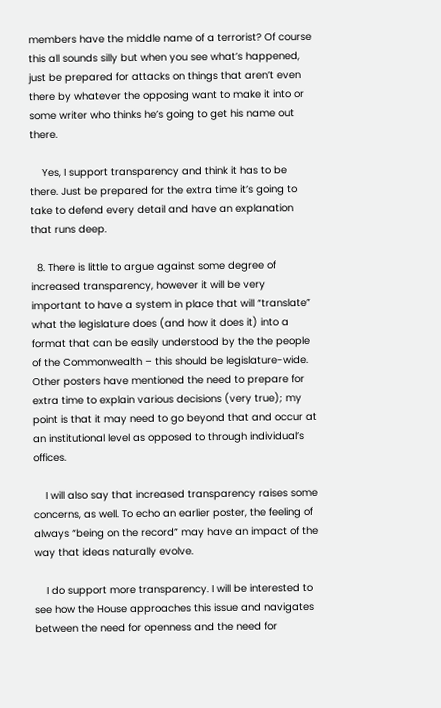members have the middle name of a terrorist? Of course this all sounds silly but when you see what’s happened, just be prepared for attacks on things that aren’t even there by whatever the opposing want to make it into or some writer who thinks he’s going to get his name out there.

    Yes, I support transparency and think it has to be there. Just be prepared for the extra time it’s going to take to defend every detail and have an explanation that runs deep.

  8. There is little to argue against some degree of increased transparency, however it will be very important to have a system in place that will “translate” what the legislature does (and how it does it) into a format that can be easily understood by the the people of the Commonwealth – this should be legislature-wide. Other posters have mentioned the need to prepare for extra time to explain various decisions (very true); my point is that it may need to go beyond that and occur at an institutional level as opposed to through individual’s offices.

    I will also say that increased transparency raises some concerns, as well. To echo an earlier poster, the feeling of always “being on the record” may have an impact of the way that ideas naturally evolve.

    I do support more transparency. I will be interested to see how the House approaches this issue and navigates between the need for openness and the need for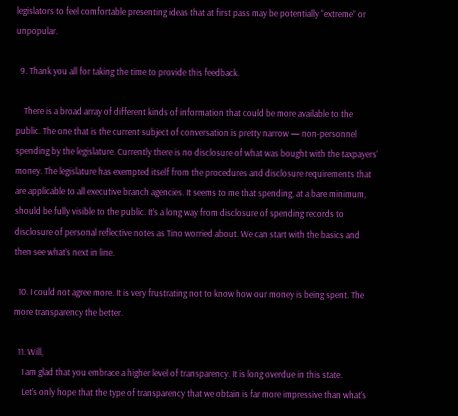legislators to feel comfortable presenting ideas that at first pass may be potentially “extreme” or unpopular.

  9. Thank you all for taking the time to provide this feedback.

    There is a broad array of different kinds of information that could be more available to the public. The one that is the current subject of conversation is pretty narrow — non-personnel spending by the legislature. Currently there is no disclosure of what was bought with the taxpayers’ money. The legislature has exempted itself from the procedures and disclosure requirements that are applicable to all executive branch agencies. It seems to me that spending, at a bare minimum, should be fully visible to the public. It’s a long way from disclosure of spending records to disclosure of personal reflective notes as Tino worried about. We can start with the basics and then see what’s next in line.

  10. I could not agree more. It is very frustrating not to know how our money is being spent. The more transparency the better.

  11. Will,
    I am glad that you embrace a higher level of transparency. It is long overdue in this state.
    Let’s only hope that the type of transparency that we obtain is far more impressive than what’s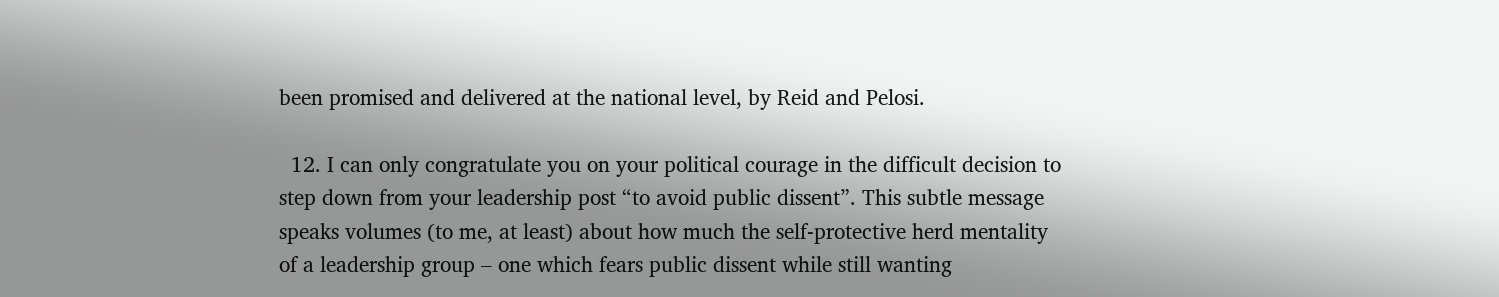been promised and delivered at the national level, by Reid and Pelosi.

  12. I can only congratulate you on your political courage in the difficult decision to step down from your leadership post “to avoid public dissent”. This subtle message speaks volumes (to me, at least) about how much the self-protective herd mentality of a leadership group – one which fears public dissent while still wanting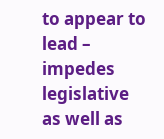to appear to lead – impedes legislative as well as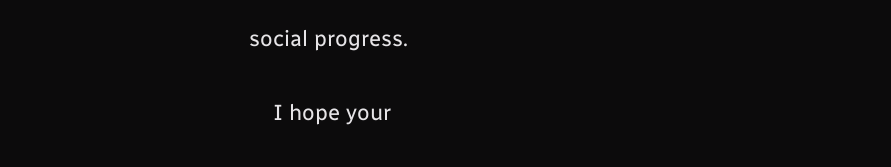social progress.

    I hope your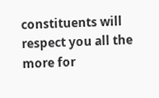constituents will respect you all the more for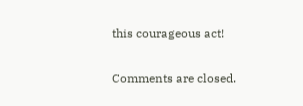this courageous act!

Comments are closed.